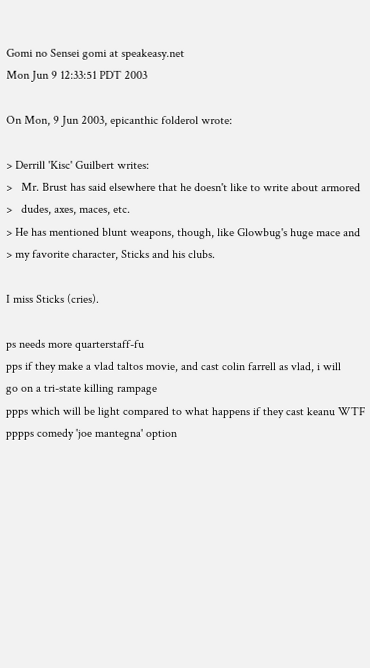Gomi no Sensei gomi at speakeasy.net
Mon Jun 9 12:33:51 PDT 2003

On Mon, 9 Jun 2003, epicanthic folderol wrote:

> Derrill 'Kisc' Guilbert writes:
>   Mr. Brust has said elsewhere that he doesn't like to write about armored
>   dudes, axes, maces, etc.
> He has mentioned blunt weapons, though, like Glowbug's huge mace and
> my favorite character, Sticks and his clubs.

I miss Sticks (cries).

ps needs more quarterstaff-fu
pps if they make a vlad taltos movie, and cast colin farrell as vlad, i will
go on a tri-state killing rampage
ppps which will be light compared to what happens if they cast keanu WTF
pppps comedy 'joe mantegna' option